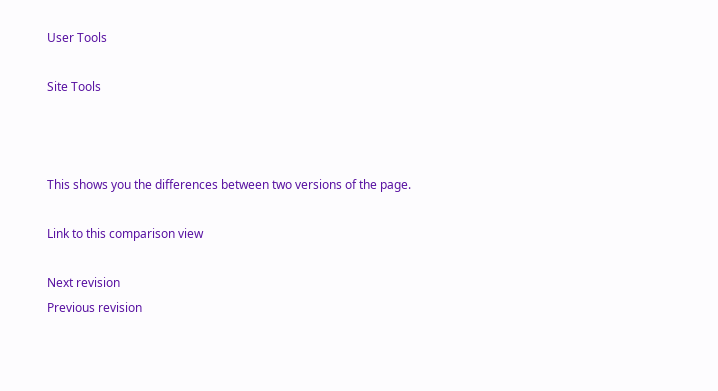User Tools

Site Tools



This shows you the differences between two versions of the page.

Link to this comparison view

Next revision
Previous revision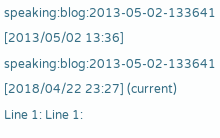speaking:blog:2013-05-02-133641 [2013/05/02 13:36]
speaking:blog:2013-05-02-133641 [2018/04/22 23:27] (current)
Line 1: Line 1: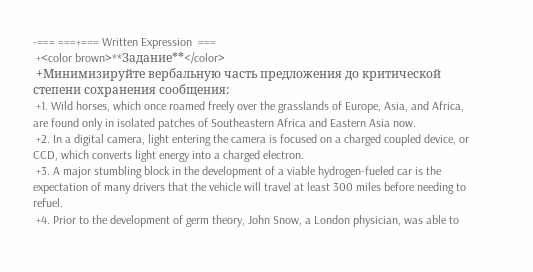-=== ===+=== Written Expression  ===
 +<color brown>**Задание**</color>
 +Минимизируйте вербальную часть предложения до критической степени сохранения сообщения:
 +1. Wild horses, which once roamed freely over the grasslands of Europe, Asia, and Africa, are found only in isolated patches of Southeastern Africa and Eastern Asia now.
 +2. In a digital camera, light entering the camera is focused on a charged coupled device, or CCD, which converts light energy into a charged electron.
 +3. A major stumbling block in the development of a viable hydrogen-fueled car is the expectation of many drivers that the vehicle will travel at least 300 miles before needing to refuel.
 +4. Prior to the development of germ theory, John Snow, a London physician, was able to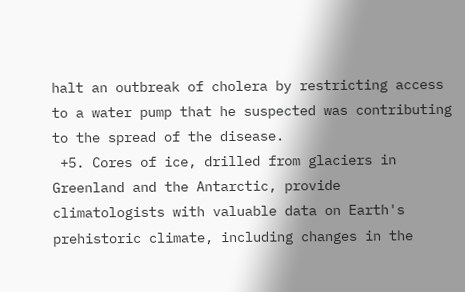halt an outbreak of cholera by restricting access to a water pump that he suspected was contributing to the spread of the disease.
 +5. Cores of ice, drilled from glaciers in Greenland and the Antarctic, provide climatologists with valuable data on Earth's prehistoric climate, including changes in the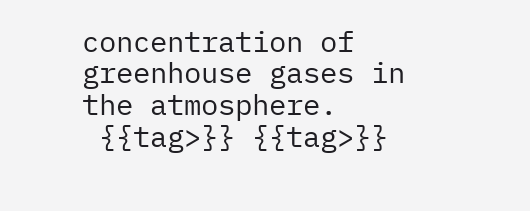concentration of greenhouse gases in the atmosphere.
 {{tag>}} {{tag>}}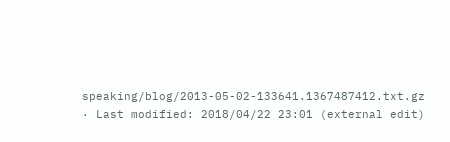speaking/blog/2013-05-02-133641.1367487412.txt.gz · Last modified: 2018/04/22 23:01 (external edit)